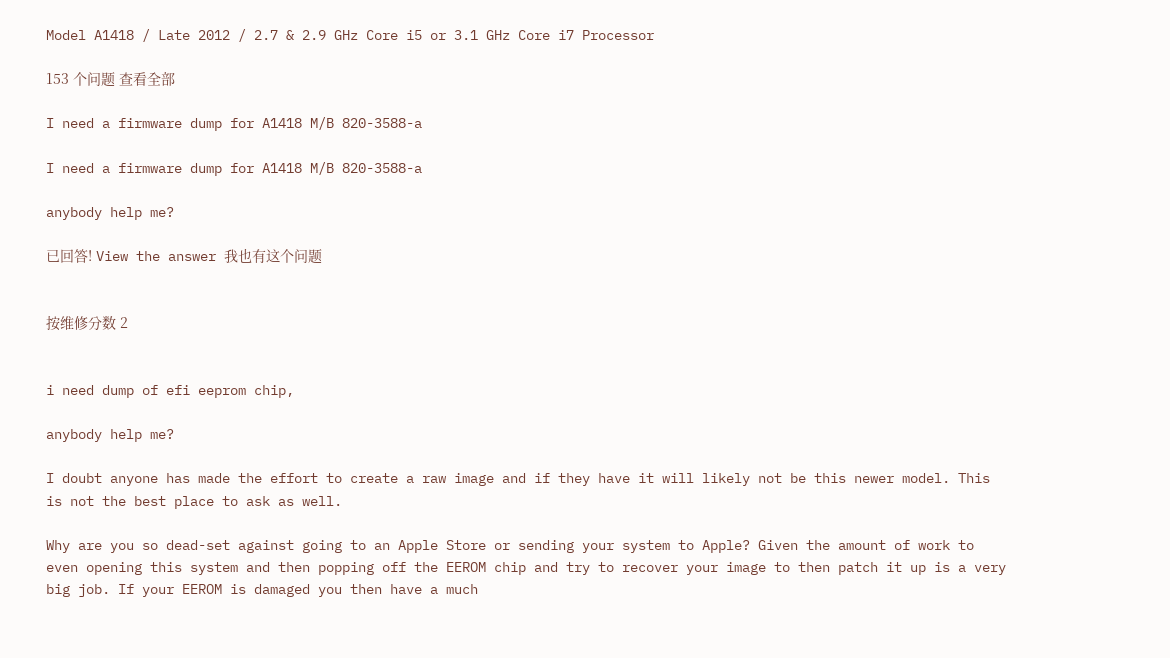Model A1418 / Late 2012 / 2.7 & 2.9 GHz Core i5 or 3.1 GHz Core i7 Processor

153 个问题 查看全部

I need a firmware dump for A1418 M/B 820-3588-a

I need a firmware dump for A1418 M/B 820-3588-a

anybody help me?

已回答! View the answer 我也有这个问题


按维修分数 2


i need dump of efi eeprom chip,

anybody help me?

I doubt anyone has made the effort to create a raw image and if they have it will likely not be this newer model. This is not the best place to ask as well.

Why are you so dead-set against going to an Apple Store or sending your system to Apple? Given the amount of work to even opening this system and then popping off the EEROM chip and try to recover your image to then patch it up is a very big job. If your EEROM is damaged you then have a much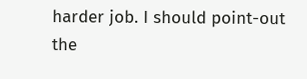harder job. I should point-out the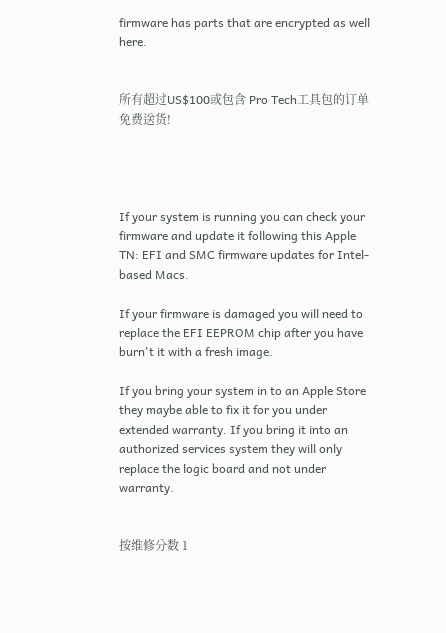firmware has parts that are encrypted as well here.


所有超过US$100或包含 Pro Tech工具包的订单免费送货!




If your system is running you can check your firmware and update it following this Apple TN: EFI and SMC firmware updates for Intel-based Macs.

If your firmware is damaged you will need to replace the EFI EEPROM chip after you have burn't it with a fresh image.

If you bring your system in to an Apple Store they maybe able to fix it for you under extended warranty. If you bring it into an authorized services system they will only replace the logic board and not under warranty.


按维修分数 1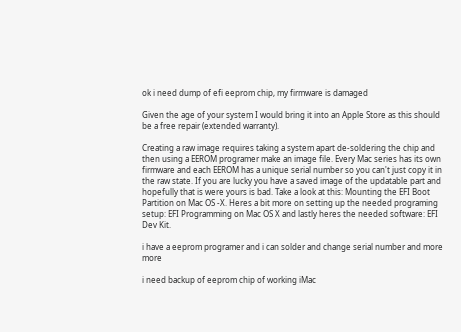ok i need dump of efi eeprom chip, my firmware is damaged

Given the age of your system I would bring it into an Apple Store as this should be a free repair (extended warranty).

Creating a raw image requires taking a system apart de-soldering the chip and then using a EEROM programer make an image file. Every Mac series has its own firmware and each EEROM has a unique serial number so you can't just copy it in the raw state. If you are lucky you have a saved image of the updatable part and hopefully that is were yours is bad. Take a look at this: Mounting the EFI Boot Partition on Mac OS -X. Heres a bit more on setting up the needed programing setup: EFI Programming on Mac OS X and lastly heres the needed software: EFI Dev Kit.

i have a eeprom programer and i can solder and change serial number and more more

i need backup of eeprom chip of working iMac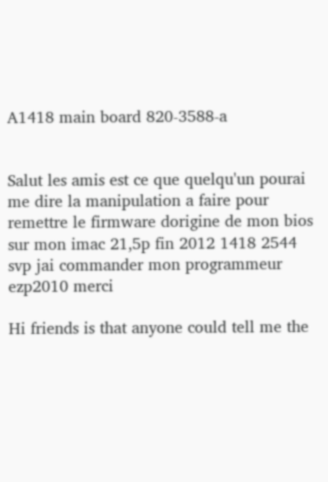A1418 main board 820-3588-a


Salut les amis est ce que quelqu'un pourai me dire la manipulation a faire pour remettre le firmware dorigine de mon bios sur mon imac 21,5p fin 2012 1418 2544 svp jai commander mon programmeur ezp2010 merci

Hi friends is that anyone could tell me the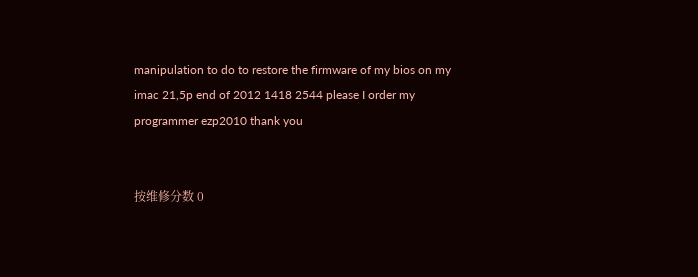manipulation to do to restore the firmware of my bios on my imac 21,5p end of 2012 1418 2544 please I order my programmer ezp2010 thank you


按维修分数 0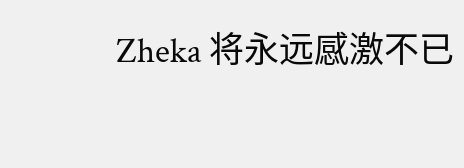Zheka 将永远感激不已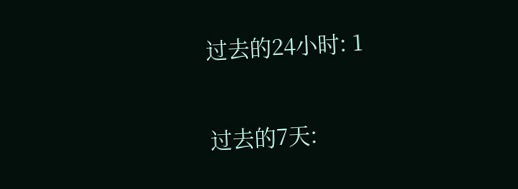过去的24小时: 1

过去的7天: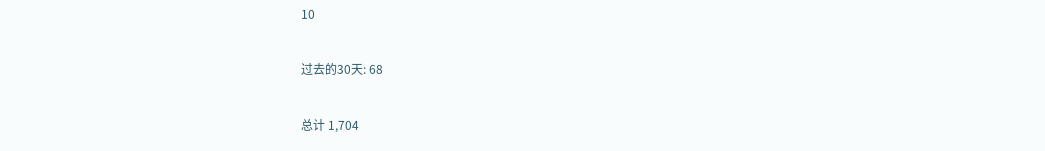10

过去的30天: 68

总计 1,704